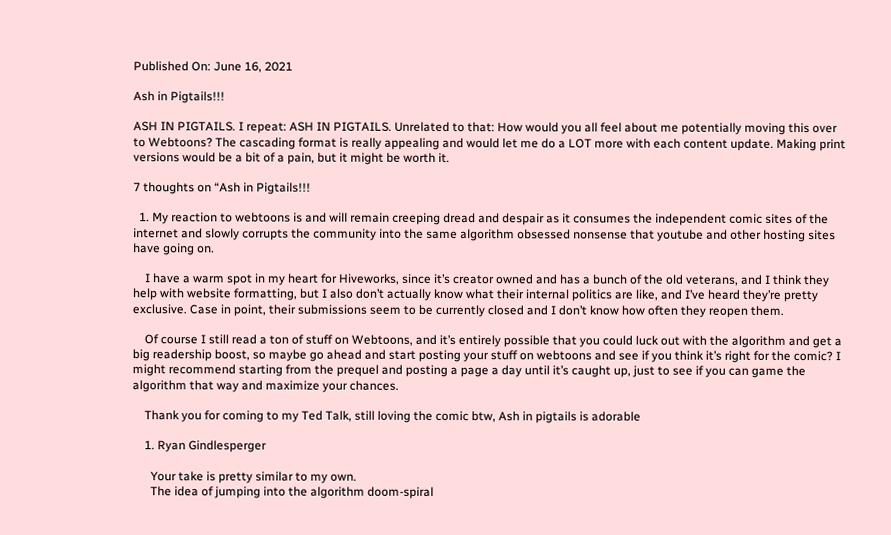Published On: June 16, 2021

Ash in Pigtails!!!

ASH IN PIGTAILS. I repeat: ASH IN PIGTAILS. Unrelated to that: How would you all feel about me potentially moving this over to Webtoons? The cascading format is really appealing and would let me do a LOT more with each content update. Making print versions would be a bit of a pain, but it might be worth it.

7 thoughts on “Ash in Pigtails!!!

  1. My reaction to webtoons is and will remain creeping dread and despair as it consumes the independent comic sites of the internet and slowly corrupts the community into the same algorithm obsessed nonsense that youtube and other hosting sites have going on.

    I have a warm spot in my heart for Hiveworks, since it’s creator owned and has a bunch of the old veterans, and I think they help with website formatting, but I also don’t actually know what their internal politics are like, and I’ve heard they’re pretty exclusive. Case in point, their submissions seem to be currently closed and I don’t know how often they reopen them.

    Of course I still read a ton of stuff on Webtoons, and it’s entirely possible that you could luck out with the algorithm and get a big readership boost, so maybe go ahead and start posting your stuff on webtoons and see if you think it’s right for the comic? I might recommend starting from the prequel and posting a page a day until it’s caught up, just to see if you can game the algorithm that way and maximize your chances.

    Thank you for coming to my Ted Talk, still loving the comic btw, Ash in pigtails is adorable

    1. Ryan Gindlesperger

      Your take is pretty similar to my own.
      The idea of jumping into the algorithm doom-spiral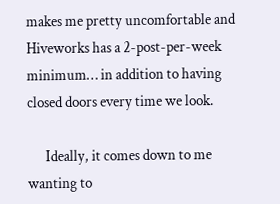makes me pretty uncomfortable and Hiveworks has a 2-post-per-week minimum… in addition to having closed doors every time we look.

      Ideally, it comes down to me wanting to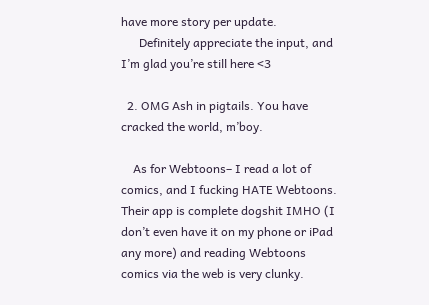have more story per update.
      Definitely appreciate the input, and I’m glad you’re still here <3

  2. OMG Ash in pigtails. You have cracked the world, m’boy.

    As for Webtoons– I read a lot of comics, and I fucking HATE Webtoons. Their app is complete dogshit IMHO (I don’t even have it on my phone or iPad any more) and reading Webtoons comics via the web is very clunky.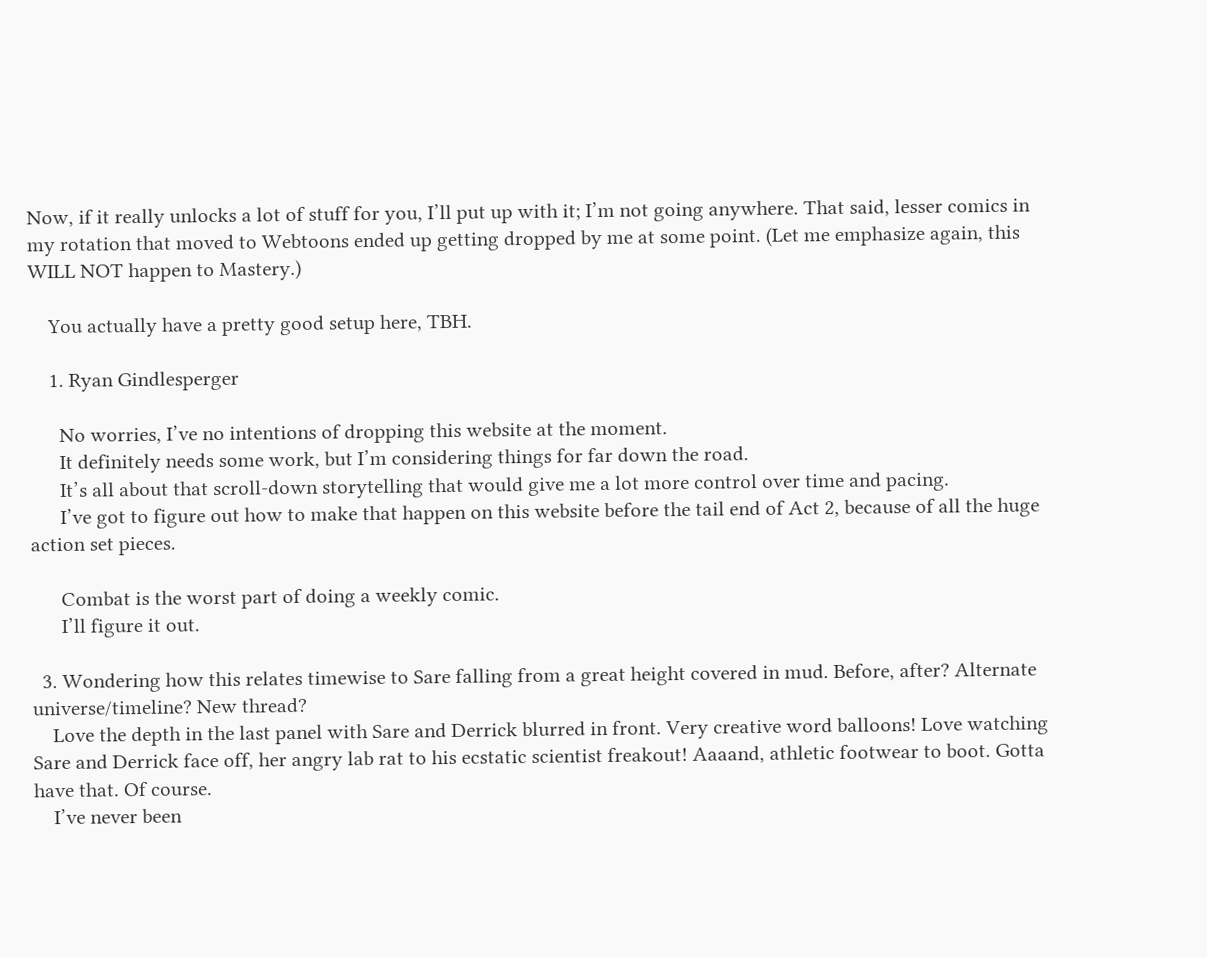Now, if it really unlocks a lot of stuff for you, I’ll put up with it; I’m not going anywhere. That said, lesser comics in my rotation that moved to Webtoons ended up getting dropped by me at some point. (Let me emphasize again, this WILL NOT happen to Mastery.)

    You actually have a pretty good setup here, TBH.

    1. Ryan Gindlesperger

      No worries, I’ve no intentions of dropping this website at the moment.
      It definitely needs some work, but I’m considering things for far down the road.
      It’s all about that scroll-down storytelling that would give me a lot more control over time and pacing.
      I’ve got to figure out how to make that happen on this website before the tail end of Act 2, because of all the huge action set pieces.

      Combat is the worst part of doing a weekly comic.
      I’ll figure it out.

  3. Wondering how this relates timewise to Sare falling from a great height covered in mud. Before, after? Alternate universe/timeline? New thread?
    Love the depth in the last panel with Sare and Derrick blurred in front. Very creative word balloons! Love watching Sare and Derrick face off, her angry lab rat to his ecstatic scientist freakout! Aaaand, athletic footwear to boot. Gotta have that. Of course.
    I’ve never been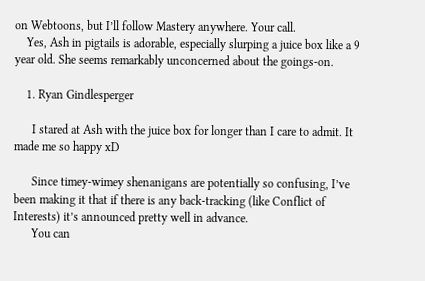on Webtoons, but I’ll follow Mastery anywhere. Your call.
    Yes, Ash in pigtails is adorable, especially slurping a juice box like a 9 year old. She seems remarkably unconcerned about the goings-on.

    1. Ryan Gindlesperger

      I stared at Ash with the juice box for longer than I care to admit. It made me so happy xD

      Since timey-wimey shenanigans are potentially so confusing, I’ve been making it that if there is any back-tracking (like Conflict of Interests) it’s announced pretty well in advance.
      You can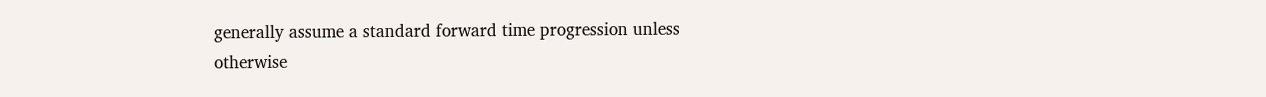generally assume a standard forward time progression unless otherwise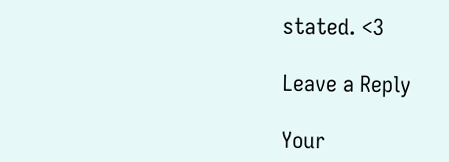stated. <3

Leave a Reply

Your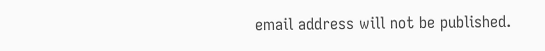email address will not be published.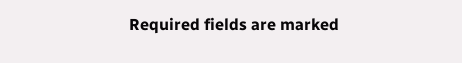Required fields are marked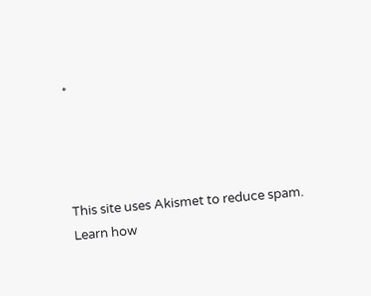*




This site uses Akismet to reduce spam. Learn how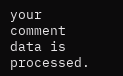your comment data is processed.